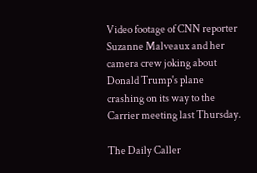Video footage of CNN reporter Suzanne Malveaux and her camera crew joking about Donald Trump's plane crashing on its way to the Carrier meeting last Thursday.

The Daily Caller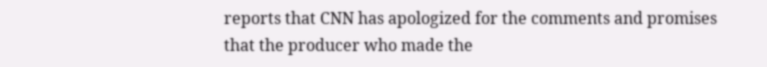reports that CNN has apologized for the comments and promises that the producer who made the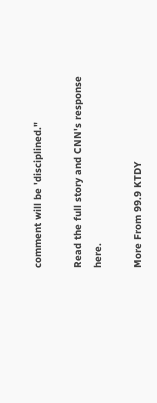comment will be 'disciplined."

Read the full story and CNN's response here.

More From 99.9 KTDY